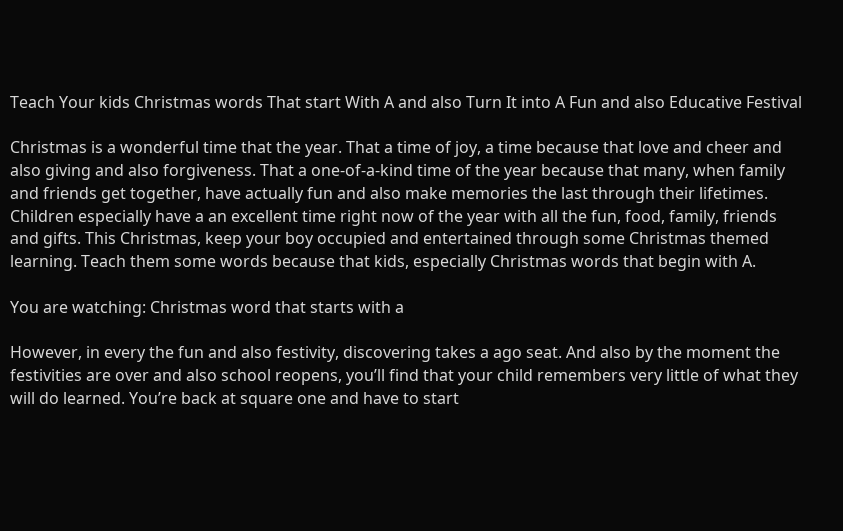Teach Your kids Christmas words That start With A and also Turn It into A Fun and also Educative Festival

Christmas is a wonderful time that the year. That a time of joy, a time because that love and cheer and also giving and also forgiveness. That a one-of-a-kind time of the year because that many, when family and friends get together, have actually fun and also make memories the last through their lifetimes. Children especially have a an excellent time right now of the year with all the fun, food, family, friends and gifts. This Christmas, keep your boy occupied and entertained through some Christmas themed learning. Teach them some words because that kids, especially Christmas words that begin with A.

You are watching: Christmas word that starts with a

However, in every the fun and also festivity, discovering takes a ago seat. And also by the moment the festivities are over and also school reopens, you’ll find that your child remembers very little of what they will do learned. You’re back at square one and have to start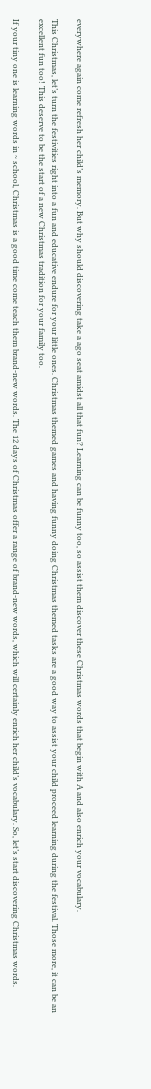everywhere again come refresh her child’s memory. But why should discovering take a ago seat amidst all that fun? Learning can be funny too, so assist them discover these Christmas words that begin with A and also enrich your vocabulary.

This Christmas, let’s turn the festivities right into a fun and educative endure for your little ones. Christmas themed games and having funny doing Christmas themed tasks are a good way to assist your child proceed learning during the festival. Those more, it can be an excellent fun too! This deserve to be the start of a new Christmas tradition for your family too.

If your tiny one is learning words in ~ school, Christmas is a good time come teach them brand-new words. The 12 days of Christmas offer a range of brand-new words, which will certainly enrich her child’s vocabulary. So, let’s start discovering Christmas words.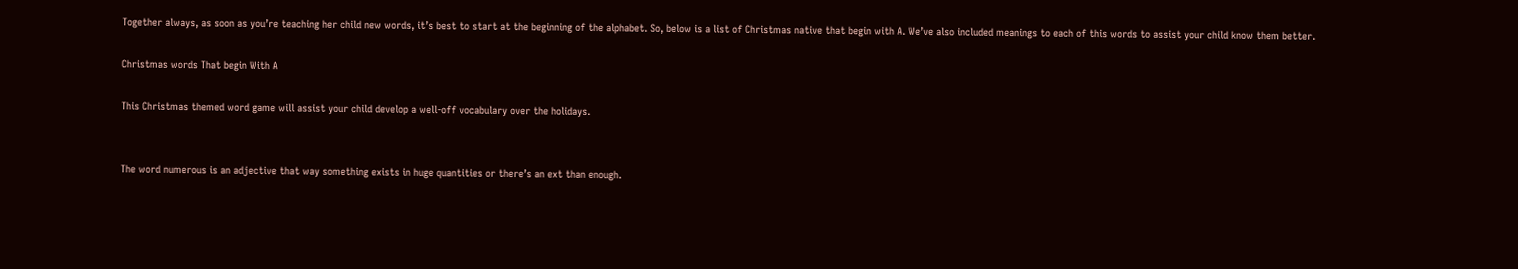Together always, as soon as you’re teaching her child new words, it’s best to start at the beginning of the alphabet. So, below is a list of Christmas native that begin with A. We’ve also included meanings to each of this words to assist your child know them better.

Christmas words That begin With A

This Christmas themed word game will assist your child develop a well-off vocabulary over the holidays.


The word numerous is an adjective that way something exists in huge quantities or there’s an ext than enough.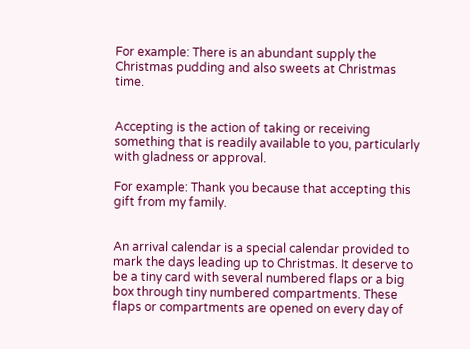For example: There is an abundant supply the Christmas pudding and also sweets at Christmas time.


Accepting is the action of taking or receiving something that is readily available to you, particularly with gladness or approval.

For example: Thank you because that accepting this gift from my family.


An arrival calendar is a special calendar provided to mark the days leading up to Christmas. It deserve to be a tiny card with several numbered flaps or a big box through tiny numbered compartments. These flaps or compartments are opened on every day of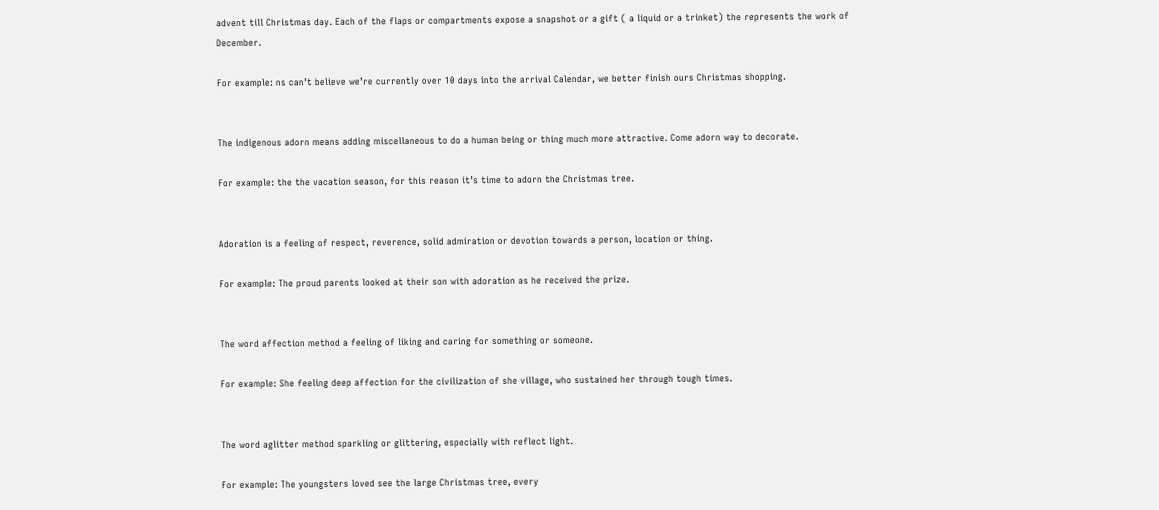advent till Christmas day. Each of the flaps or compartments expose a snapshot or a gift ( a liquid or a trinket) the represents the work of December.

For example: ns can’t believe we’re currently over 10 days into the arrival Calendar, we better finish ours Christmas shopping.


The indigenous adorn means adding miscellaneous to do a human being or thing much more attractive. Come adorn way to decorate.

For example: the the vacation season, for this reason it’s time to adorn the Christmas tree.


Adoration is a feeling of respect, reverence, solid admiration or devotion towards a person, location or thing.

For example: The proud parents looked at their son with adoration as he received the prize.


The word affection method a feeling of liking and caring for something or someone.

For example: She feeling deep affection for the civilization of she village, who sustained her through tough times.


The word aglitter method sparkling or glittering, especially with reflect light.

For example: The youngsters loved see the large Christmas tree, every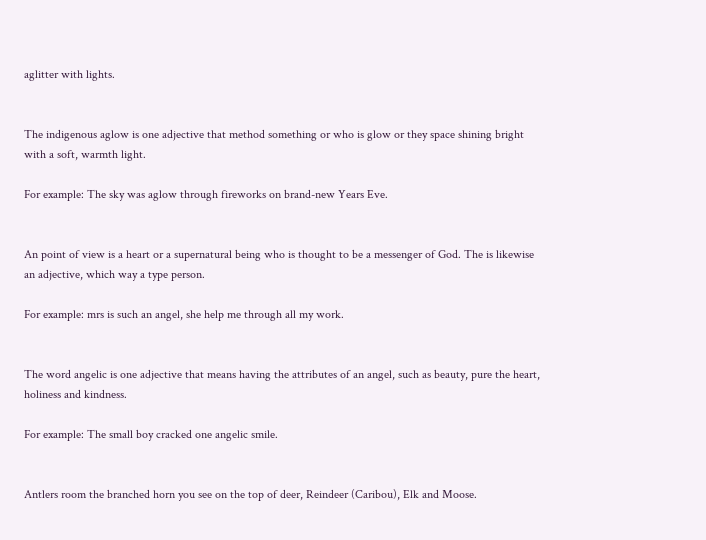aglitter with lights.


The indigenous aglow is one adjective that method something or who is glow or they space shining bright with a soft, warmth light.

For example: The sky was aglow through fireworks on brand-new Years Eve.


An point of view is a heart or a supernatural being who is thought to be a messenger of God. The is likewise an adjective, which way a type person.

For example: mrs is such an angel, she help me through all my work.


The word angelic is one adjective that means having the attributes of an angel, such as beauty, pure the heart, holiness and kindness.

For example: The small boy cracked one angelic smile.


Antlers room the branched horn you see on the top of deer, Reindeer (Caribou), Elk and Moose.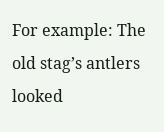For example: The old stag’s antlers looked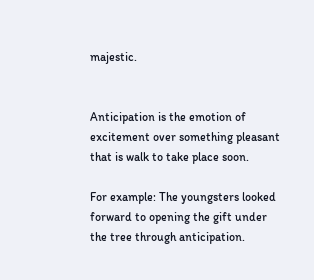majestic.


Anticipation is the emotion of excitement over something pleasant that is walk to take place soon.

For example: The youngsters looked forward to opening the gift under the tree through anticipation.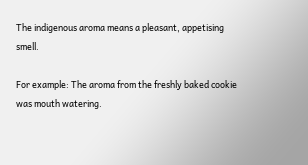The indigenous aroma means a pleasant, appetising smell.

For example: The aroma from the freshly baked cookie was mouth watering.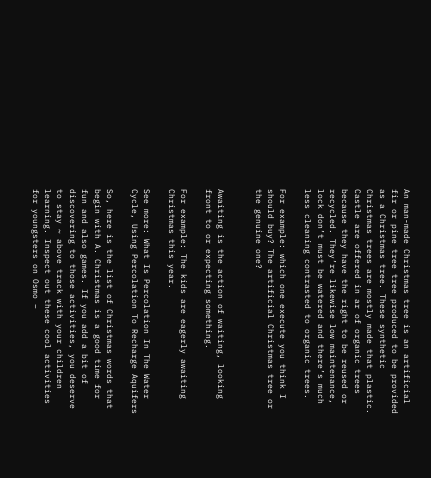An man-made Christmas tree is an artificial fir or pine tree tree produced to be provided as a Christmas tree. These synthetic Christmas trees are mostly made that plastic. Castle are offered in ar of organic trees because they have the right to be reused or recycled. They’re likewise low maintenance, lock don’t must be watered and there’s much less cleaning contrasted to organic trees.

For example: which one execute you think I should buy? The artificial Christmas tree or the genuine one?


Awaiting is the action of waiting, looking front to or expecting something.

For example: The kids are eagerly awaiting Christmas this year.

See more: What Is Percolation In The Water Cycle, Using Percolation To Recharge Aquifers

So, here is the list of Christmas words that begin with A. Christmas is a good time for fun and also games. If you add a bit of discovering to those activities, you deserve to stay ~ above track with your children learning. Inspect out these cool activities for youngsters on Osmo –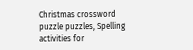Christmas crossword puzzle puzzles, Spelling activities for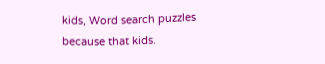kids, Word search puzzles because that kids.